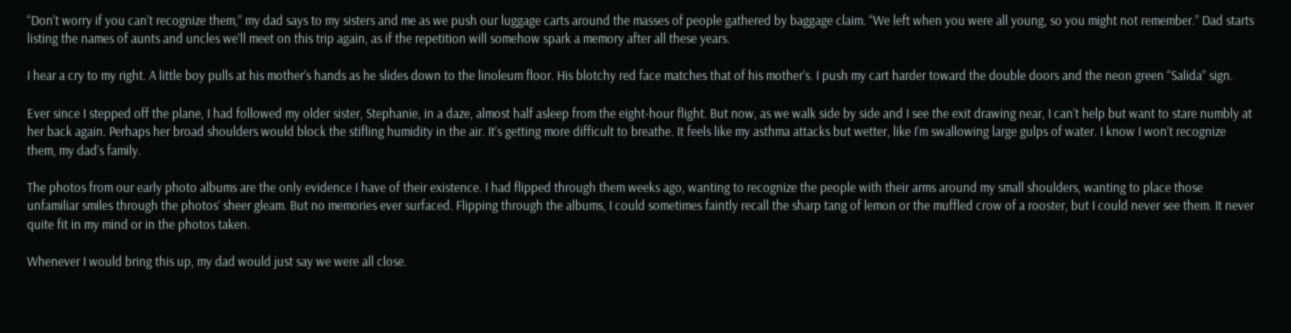“Don’t worry if you can’t recognize them,” my dad says to my sisters and me as we push our luggage carts around the masses of people gathered by baggage claim. “We left when you were all young, so you might not remember.” Dad starts listing the names of aunts and uncles we’ll meet on this trip again, as if the repetition will somehow spark a memory after all these years.

I hear a cry to my right. A little boy pulls at his mother’s hands as he slides down to the linoleum floor. His blotchy red face matches that of his mother’s. I push my cart harder toward the double doors and the neon green “Salida” sign.

Ever since I stepped off the plane, I had followed my older sister, Stephanie, in a daze, almost half asleep from the eight-hour flight. But now, as we walk side by side and I see the exit drawing near, I can’t help but want to stare numbly at her back again. Perhaps her broad shoulders would block the stifling humidity in the air. It’s getting more difficult to breathe. It feels like my asthma attacks but wetter, like I’m swallowing large gulps of water. I know I won’t recognize them, my dad’s family.

The photos from our early photo albums are the only evidence I have of their existence. I had flipped through them weeks ago, wanting to recognize the people with their arms around my small shoulders, wanting to place those unfamiliar smiles through the photos’ sheer gleam. But no memories ever surfaced. Flipping through the albums, I could sometimes faintly recall the sharp tang of lemon or the muffled crow of a rooster, but I could never see them. It never quite fit in my mind or in the photos taken.

Whenever I would bring this up, my dad would just say we were all close.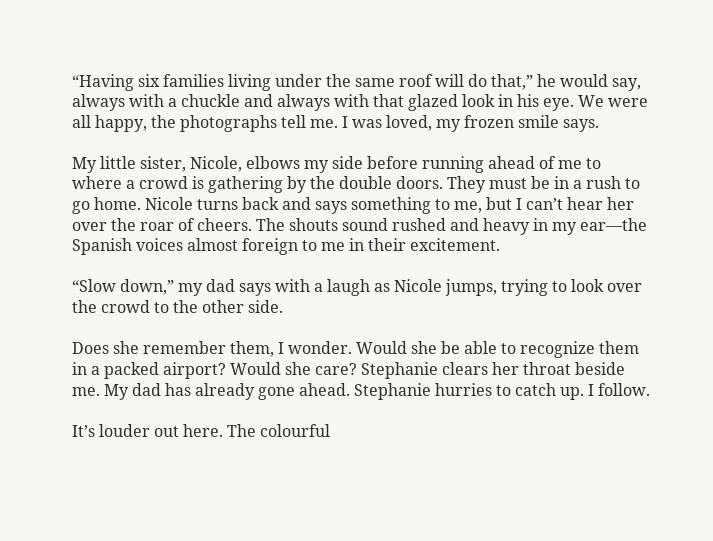“Having six families living under the same roof will do that,” he would say, always with a chuckle and always with that glazed look in his eye. We were all happy, the photographs tell me. I was loved, my frozen smile says.

My little sister, Nicole, elbows my side before running ahead of me to where a crowd is gathering by the double doors. They must be in a rush to go home. Nicole turns back and says something to me, but I can’t hear her over the roar of cheers. The shouts sound rushed and heavy in my ear—the Spanish voices almost foreign to me in their excitement.

“Slow down,” my dad says with a laugh as Nicole jumps, trying to look over the crowd to the other side.

Does she remember them, I wonder. Would she be able to recognize them in a packed airport? Would she care? Stephanie clears her throat beside me. My dad has already gone ahead. Stephanie hurries to catch up. I follow.

It’s louder out here. The colourful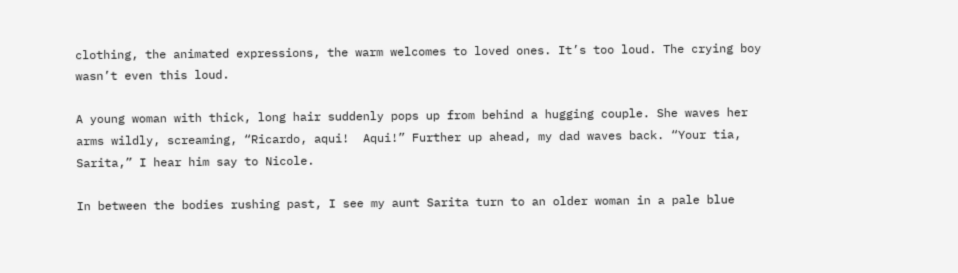clothing, the animated expressions, the warm welcomes to loved ones. It’s too loud. The crying boy wasn’t even this loud.

A young woman with thick, long hair suddenly pops up from behind a hugging couple. She waves her arms wildly, screaming, “Ricardo, aqui!  Aqui!” Further up ahead, my dad waves back. “Your tia, Sarita,” I hear him say to Nicole.

In between the bodies rushing past, I see my aunt Sarita turn to an older woman in a pale blue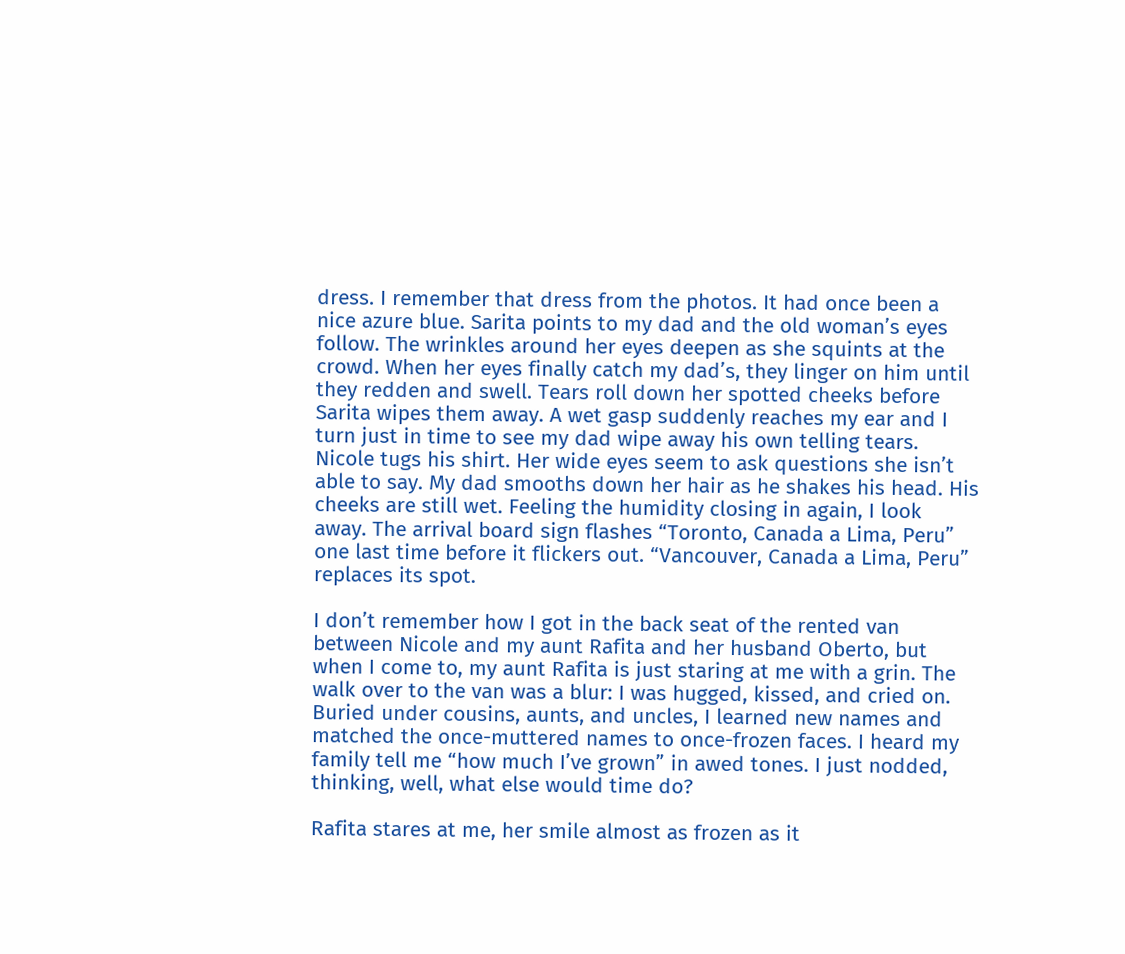dress. I remember that dress from the photos. It had once been a nice azure blue. Sarita points to my dad and the old woman’s eyes follow. The wrinkles around her eyes deepen as she squints at the crowd. When her eyes finally catch my dad’s, they linger on him until they redden and swell. Tears roll down her spotted cheeks before Sarita wipes them away. A wet gasp suddenly reaches my ear and I turn just in time to see my dad wipe away his own telling tears. Nicole tugs his shirt. Her wide eyes seem to ask questions she isn’t able to say. My dad smooths down her hair as he shakes his head. His cheeks are still wet. Feeling the humidity closing in again, I look away. The arrival board sign flashes “Toronto, Canada a Lima, Peru” one last time before it flickers out. “Vancouver, Canada a Lima, Peru” replaces its spot.

I don’t remember how I got in the back seat of the rented van between Nicole and my aunt Rafita and her husband Oberto, but when I come to, my aunt Rafita is just staring at me with a grin. The walk over to the van was a blur: I was hugged, kissed, and cried on. Buried under cousins, aunts, and uncles, I learned new names and matched the once-muttered names to once-frozen faces. I heard my family tell me “how much I’ve grown” in awed tones. I just nodded, thinking, well, what else would time do?

Rafita stares at me, her smile almost as frozen as it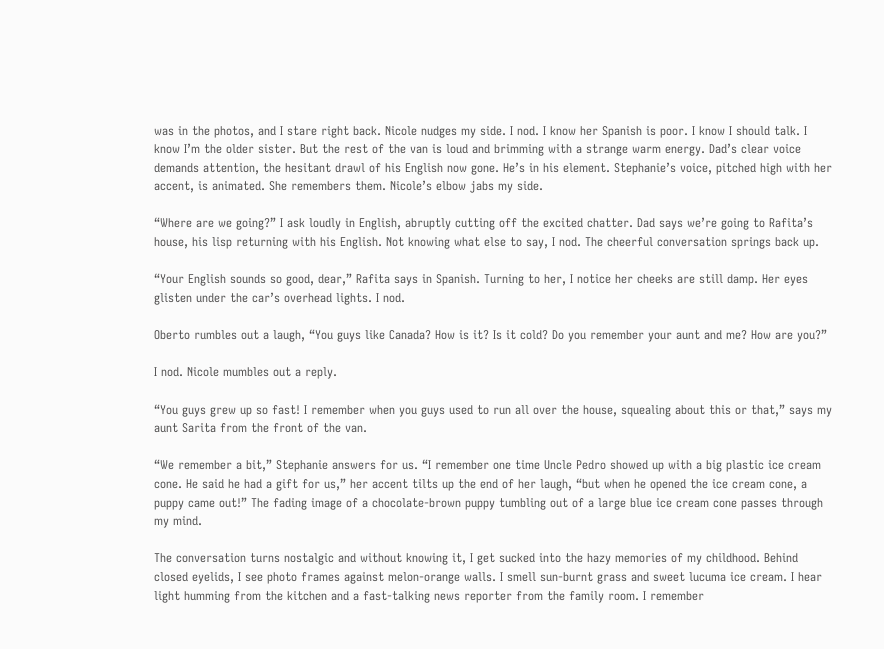was in the photos, and I stare right back. Nicole nudges my side. I nod. I know her Spanish is poor. I know I should talk. I know I’m the older sister. But the rest of the van is loud and brimming with a strange warm energy. Dad’s clear voice demands attention, the hesitant drawl of his English now gone. He’s in his element. Stephanie’s voice, pitched high with her accent, is animated. She remembers them. Nicole’s elbow jabs my side.

“Where are we going?” I ask loudly in English, abruptly cutting off the excited chatter. Dad says we’re going to Rafita’s house, his lisp returning with his English. Not knowing what else to say, I nod. The cheerful conversation springs back up.

“Your English sounds so good, dear,” Rafita says in Spanish. Turning to her, I notice her cheeks are still damp. Her eyes glisten under the car’s overhead lights. I nod.

Oberto rumbles out a laugh, “You guys like Canada? How is it? Is it cold? Do you remember your aunt and me? How are you?”

I nod. Nicole mumbles out a reply.

“You guys grew up so fast! I remember when you guys used to run all over the house, squealing about this or that,” says my aunt Sarita from the front of the van.

“We remember a bit,” Stephanie answers for us. “I remember one time Uncle Pedro showed up with a big plastic ice cream cone. He said he had a gift for us,” her accent tilts up the end of her laugh, “but when he opened the ice cream cone, a puppy came out!” The fading image of a chocolate-brown puppy tumbling out of a large blue ice cream cone passes through my mind.

The conversation turns nostalgic and without knowing it, I get sucked into the hazy memories of my childhood. Behind closed eyelids, I see photo frames against melon-orange walls. I smell sun-burnt grass and sweet lucuma ice cream. I hear light humming from the kitchen and a fast-talking news reporter from the family room. I remember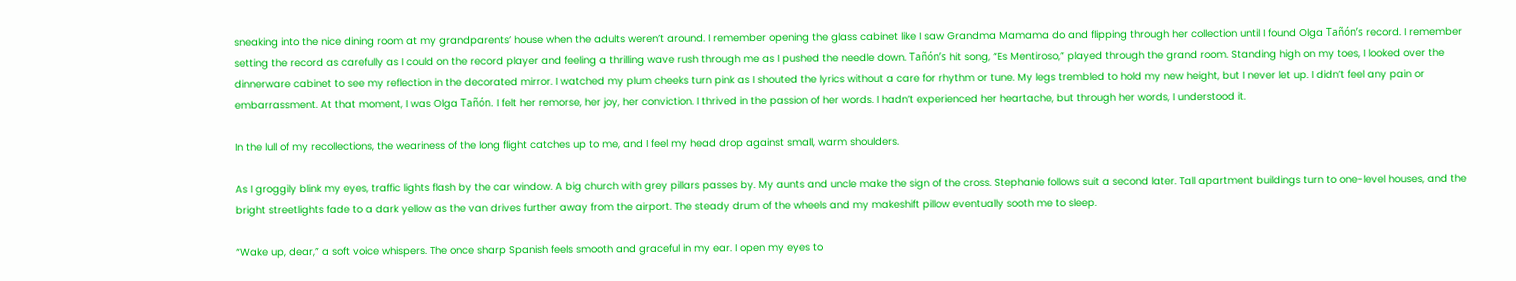sneaking into the nice dining room at my grandparents’ house when the adults weren’t around. I remember opening the glass cabinet like I saw Grandma Mamama do and flipping through her collection until I found Olga Tañón’s record. I remember setting the record as carefully as I could on the record player and feeling a thrilling wave rush through me as I pushed the needle down. Tañón’s hit song, “Es Mentiroso,” played through the grand room. Standing high on my toes, I looked over the dinnerware cabinet to see my reflection in the decorated mirror. I watched my plum cheeks turn pink as I shouted the lyrics without a care for rhythm or tune. My legs trembled to hold my new height, but I never let up. I didn’t feel any pain or embarrassment. At that moment, I was Olga Tañón. I felt her remorse, her joy, her conviction. I thrived in the passion of her words. I hadn’t experienced her heartache, but through her words, I understood it.

In the lull of my recollections, the weariness of the long flight catches up to me, and I feel my head drop against small, warm shoulders.

As I groggily blink my eyes, traffic lights flash by the car window. A big church with grey pillars passes by. My aunts and uncle make the sign of the cross. Stephanie follows suit a second later. Tall apartment buildings turn to one-level houses, and the bright streetlights fade to a dark yellow as the van drives further away from the airport. The steady drum of the wheels and my makeshift pillow eventually sooth me to sleep.

“Wake up, dear,” a soft voice whispers. The once sharp Spanish feels smooth and graceful in my ear. I open my eyes to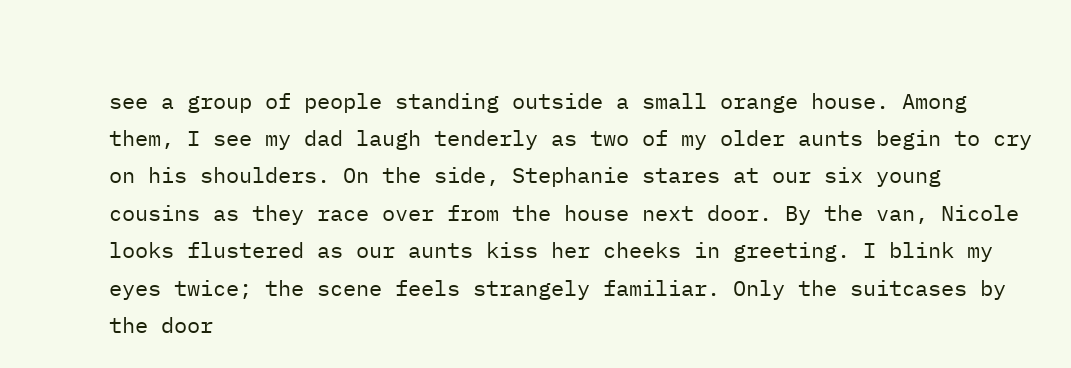see a group of people standing outside a small orange house. Among them, I see my dad laugh tenderly as two of my older aunts begin to cry on his shoulders. On the side, Stephanie stares at our six young cousins as they race over from the house next door. By the van, Nicole looks flustered as our aunts kiss her cheeks in greeting. I blink my eyes twice; the scene feels strangely familiar. Only the suitcases by the door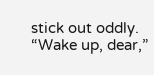stick out oddly. “Wake up, dear,”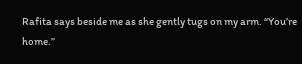Rafita says beside me as she gently tugs on my arm. “You’re home.”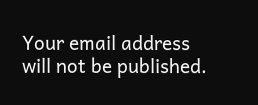Your email address will not be published.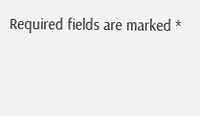Required fields are marked *